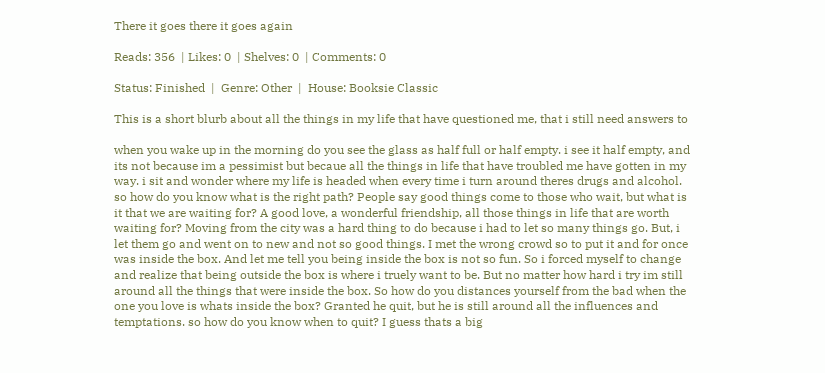There it goes there it goes again

Reads: 356  | Likes: 0  | Shelves: 0  | Comments: 0

Status: Finished  |  Genre: Other  |  House: Booksie Classic

This is a short blurb about all the things in my life that have questioned me, that i still need answers to

when you wake up in the morning do you see the glass as half full or half empty. i see it half empty, and its not because im a pessimist but becaue all the things in life that have troubled me have gotten in my way. i sit and wonder where my life is headed when every time i turn around theres drugs and alcohol. so how do you know what is the right path? People say good things come to those who wait, but what is it that we are waiting for? A good love, a wonderful friendship, all those things in life that are worth waiting for? Moving from the city was a hard thing to do because i had to let so many things go. But, i let them go and went on to new and not so good things. I met the wrong crowd so to put it and for once was inside the box. And let me tell you being inside the box is not so fun. So i forced myself to change and realize that being outside the box is where i truely want to be. But no matter how hard i try im still around all the things that were inside the box. So how do you distances yourself from the bad when the one you love is whats inside the box? Granted he quit, but he is still around all the influences and temptations. so how do you know when to quit? I guess thats a big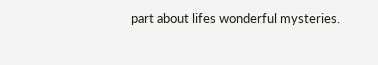part about lifes wonderful mysteries.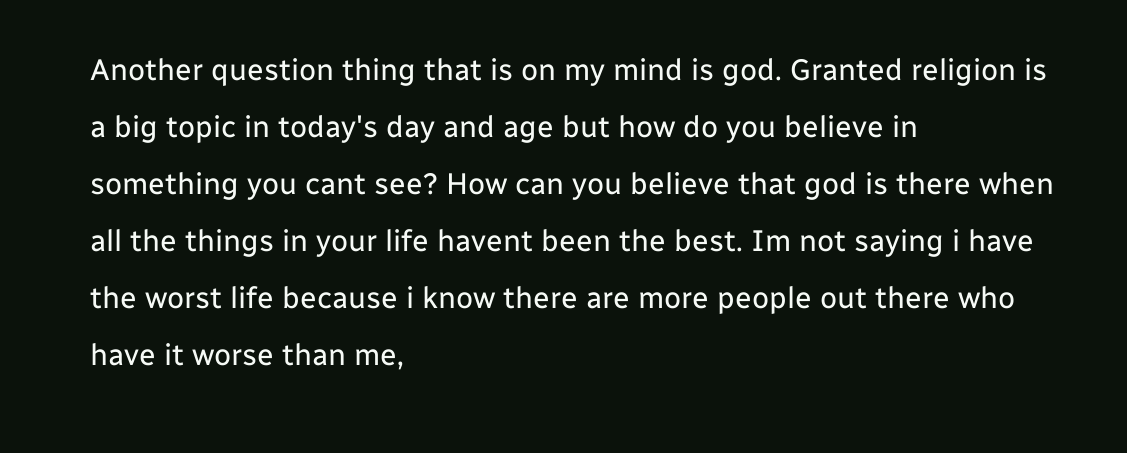Another question thing that is on my mind is god. Granted religion is a big topic in today's day and age but how do you believe in something you cant see? How can you believe that god is there when all the things in your life havent been the best. Im not saying i have the worst life because i know there are more people out there who have it worse than me,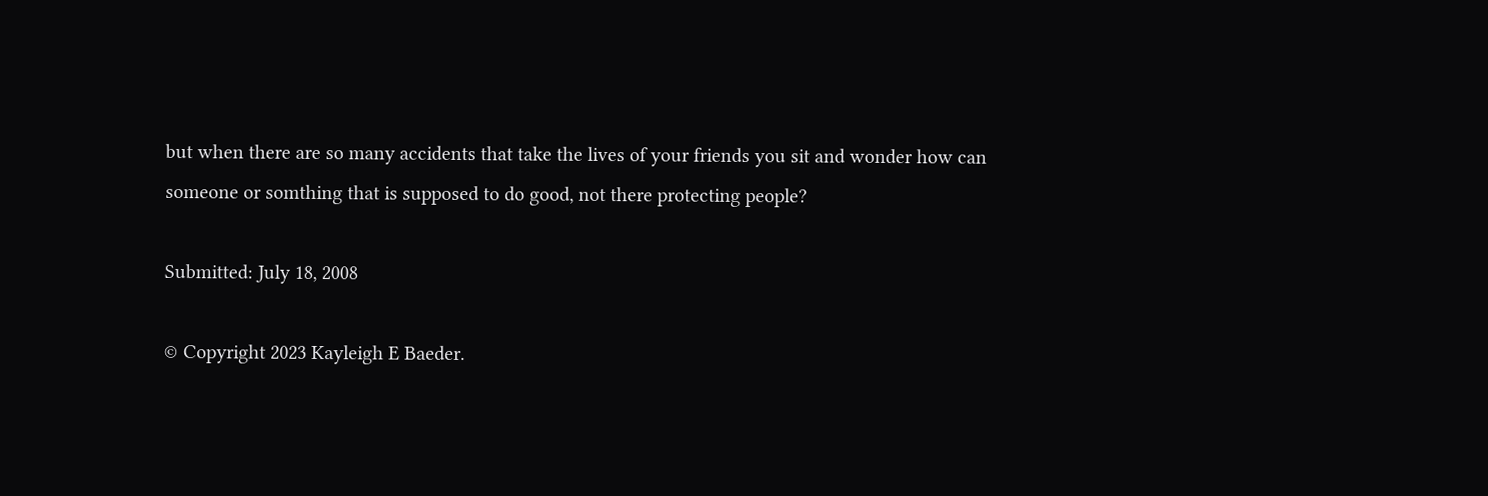but when there are so many accidents that take the lives of your friends you sit and wonder how can someone or somthing that is supposed to do good, not there protecting people?

Submitted: July 18, 2008

© Copyright 2023 Kayleigh E Baeder.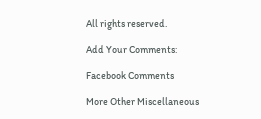All rights reserved.

Add Your Comments:

Facebook Comments

More Other Miscellaneous